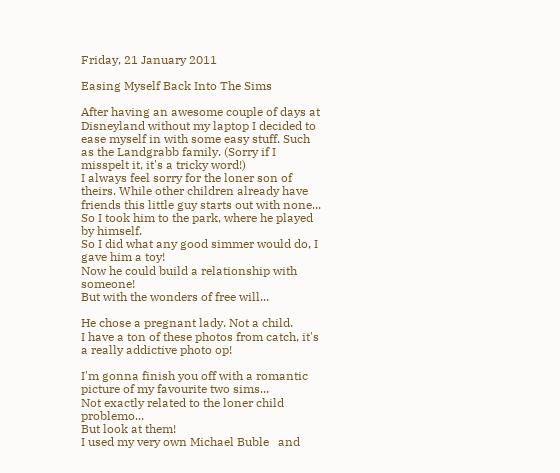Friday, 21 January 2011

Easing Myself Back Into The Sims

After having an awesome couple of days at Disneyland without my laptop I decided to ease myself in with some easy stuff. Such as the Landgrabb family. (Sorry if I misspelt it, it's a tricky word!)
I always feel sorry for the loner son of theirs. While other children already have friends this little guy starts out with none... So I took him to the park, where he played by himself.
So I did what any good simmer would do, I gave him a toy!
Now he could build a relationship with someone!
But with the wonders of free will...

He chose a pregnant lady. Not a child.
I have a ton of these photos from catch, it's a really addictive photo op!

I'm gonna finish you off with a romantic picture of my favourite two sims...
Not exactly related to the loner child problemo...
But look at them!
I used my very own Michael Buble   and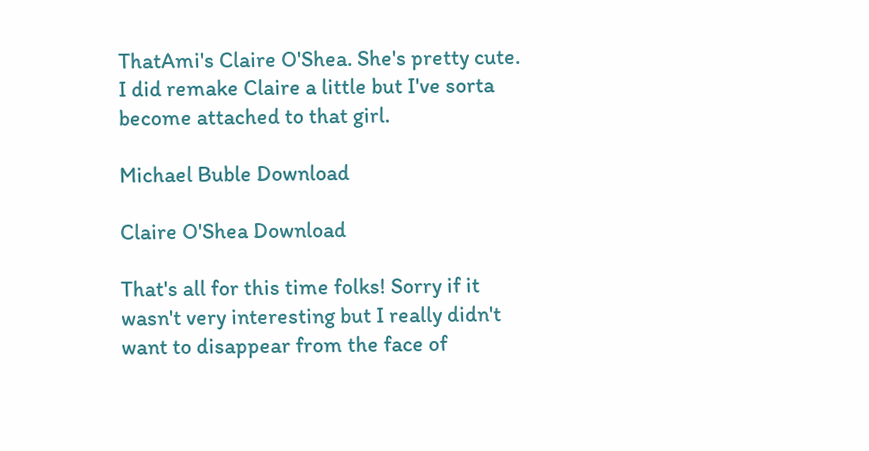ThatAmi's Claire O'Shea. She's pretty cute.
I did remake Claire a little but I've sorta become attached to that girl.

Michael Buble Download

Claire O'Shea Download

That's all for this time folks! Sorry if it wasn't very interesting but I really didn't want to disappear from the face of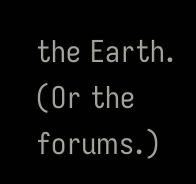the Earth. (Or the forums.)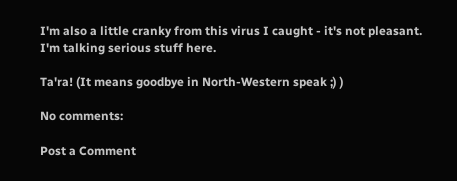I'm also a little cranky from this virus I caught - it's not pleasant. I'm talking serious stuff here.

Ta'ra! (It means goodbye in North-Western speak ;) )

No comments:

Post a Comment